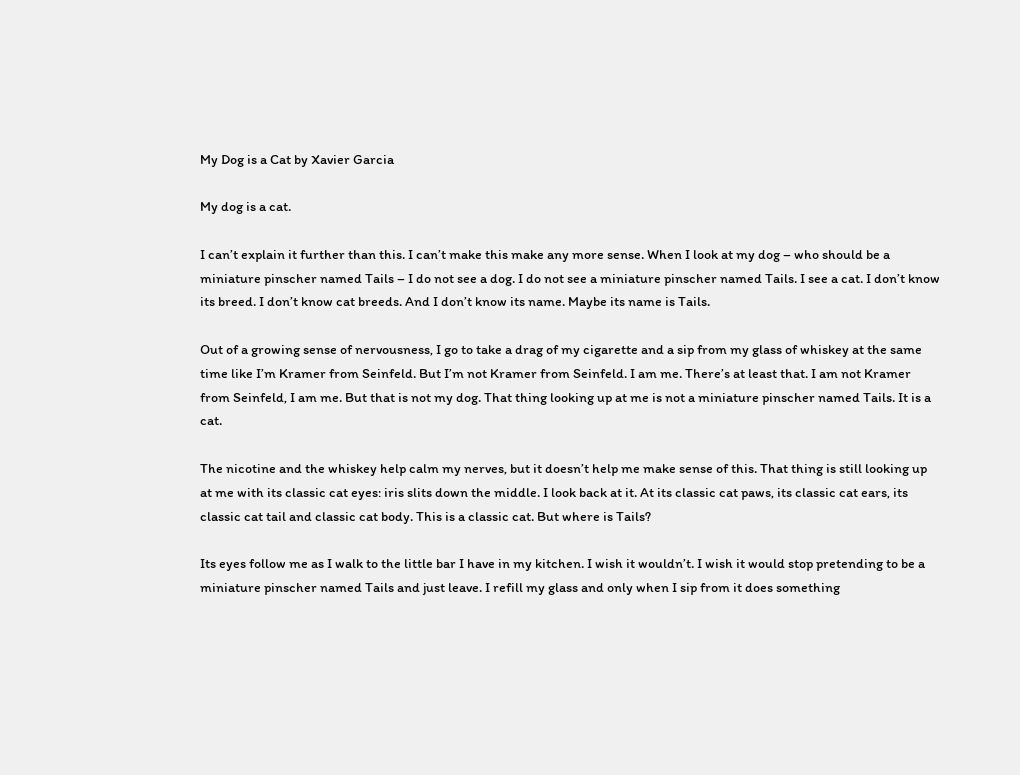My Dog is a Cat by Xavier Garcia

My dog is a cat.

I can’t explain it further than this. I can’t make this make any more sense. When I look at my dog – who should be a miniature pinscher named Tails – I do not see a dog. I do not see a miniature pinscher named Tails. I see a cat. I don’t know its breed. I don’t know cat breeds. And I don’t know its name. Maybe its name is Tails.

Out of a growing sense of nervousness, I go to take a drag of my cigarette and a sip from my glass of whiskey at the same time like I’m Kramer from Seinfeld. But I’m not Kramer from Seinfeld. I am me. There’s at least that. I am not Kramer from Seinfeld, I am me. But that is not my dog. That thing looking up at me is not a miniature pinscher named Tails. It is a cat.

The nicotine and the whiskey help calm my nerves, but it doesn’t help me make sense of this. That thing is still looking up at me with its classic cat eyes: iris slits down the middle. I look back at it. At its classic cat paws, its classic cat ears, its classic cat tail and classic cat body. This is a classic cat. But where is Tails?

Its eyes follow me as I walk to the little bar I have in my kitchen. I wish it wouldn’t. I wish it would stop pretending to be a miniature pinscher named Tails and just leave. I refill my glass and only when I sip from it does something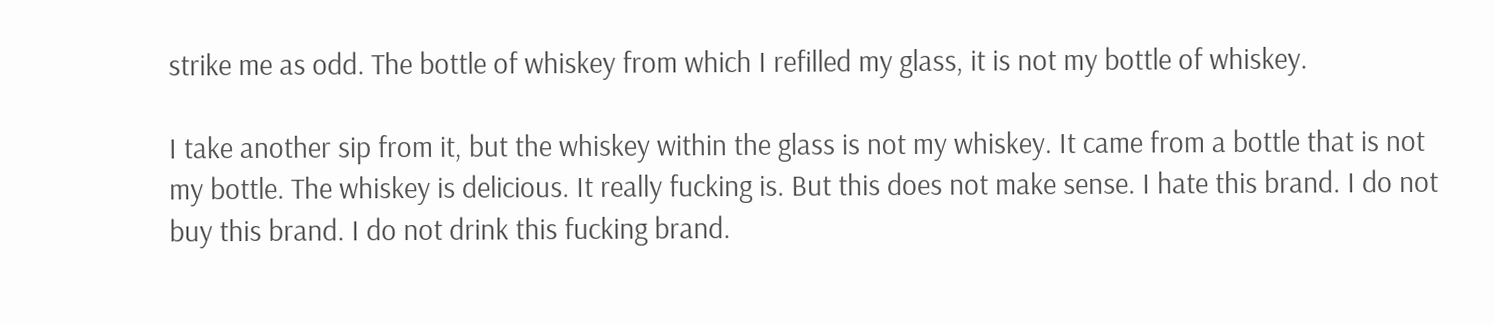strike me as odd. The bottle of whiskey from which I refilled my glass, it is not my bottle of whiskey.

I take another sip from it, but the whiskey within the glass is not my whiskey. It came from a bottle that is not my bottle. The whiskey is delicious. It really fucking is. But this does not make sense. I hate this brand. I do not buy this brand. I do not drink this fucking brand.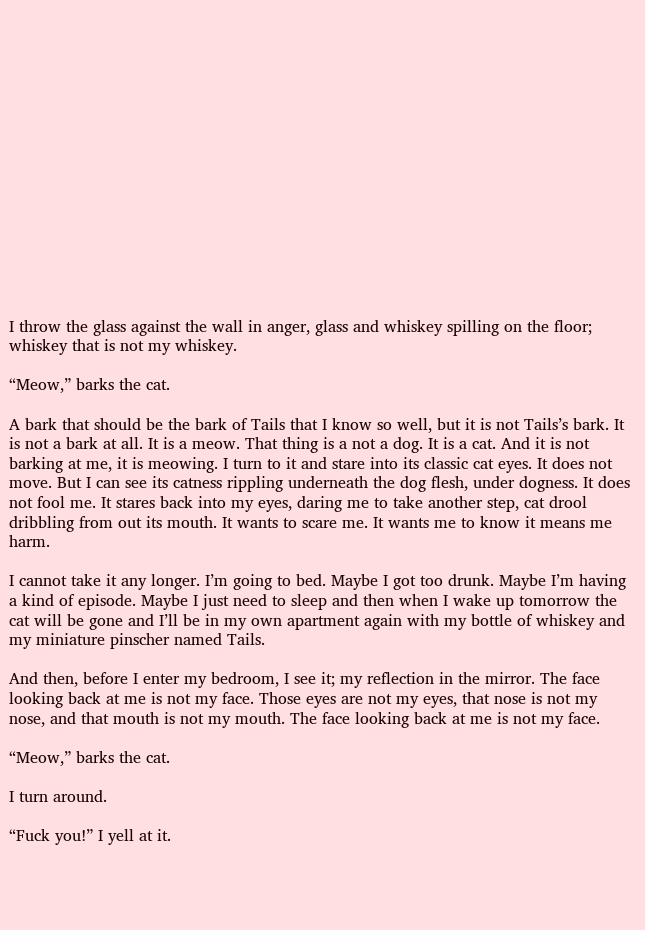I throw the glass against the wall in anger, glass and whiskey spilling on the floor; whiskey that is not my whiskey.

“Meow,” barks the cat.

A bark that should be the bark of Tails that I know so well, but it is not Tails’s bark. It is not a bark at all. It is a meow. That thing is a not a dog. It is a cat. And it is not barking at me, it is meowing. I turn to it and stare into its classic cat eyes. It does not move. But I can see its catness rippling underneath the dog flesh, under dogness. It does not fool me. It stares back into my eyes, daring me to take another step, cat drool dribbling from out its mouth. It wants to scare me. It wants me to know it means me harm.

I cannot take it any longer. I’m going to bed. Maybe I got too drunk. Maybe I’m having a kind of episode. Maybe I just need to sleep and then when I wake up tomorrow the cat will be gone and I’ll be in my own apartment again with my bottle of whiskey and my miniature pinscher named Tails.

And then, before I enter my bedroom, I see it; my reflection in the mirror. The face looking back at me is not my face. Those eyes are not my eyes, that nose is not my nose, and that mouth is not my mouth. The face looking back at me is not my face.

“Meow,” barks the cat.

I turn around.

“Fuck you!” I yell at it.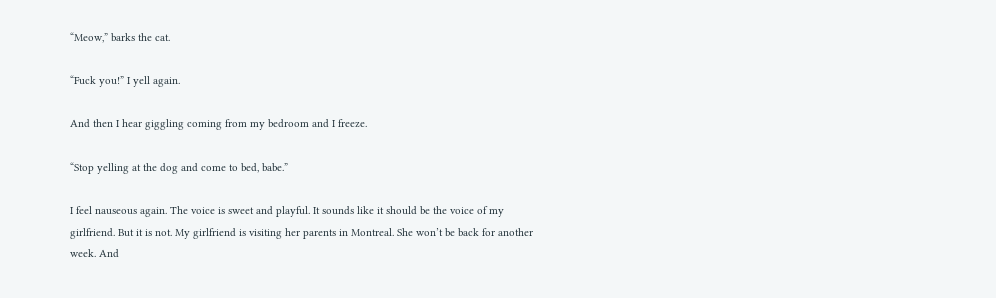“Meow,” barks the cat.

“Fuck you!” I yell again.

And then I hear giggling coming from my bedroom and I freeze.

“Stop yelling at the dog and come to bed, babe.”

I feel nauseous again. The voice is sweet and playful. It sounds like it should be the voice of my girlfriend. But it is not. My girlfriend is visiting her parents in Montreal. She won’t be back for another week. And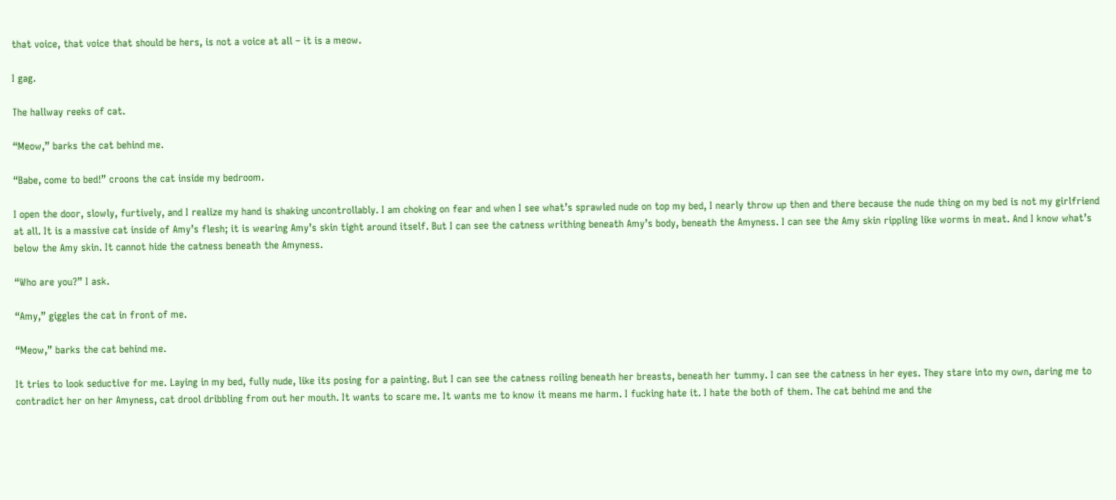that voice, that voice that should be hers, is not a voice at all – it is a meow.

I gag.

The hallway reeks of cat.

“Meow,” barks the cat behind me.

“Babe, come to bed!” croons the cat inside my bedroom.

I open the door, slowly, furtively, and I realize my hand is shaking uncontrollably. I am choking on fear and when I see what’s sprawled nude on top my bed, I nearly throw up then and there because the nude thing on my bed is not my girlfriend at all. It is a massive cat inside of Amy’s flesh; it is wearing Amy’s skin tight around itself. But I can see the catness writhing beneath Amy’s body, beneath the Amyness. I can see the Amy skin rippling like worms in meat. And I know what’s below the Amy skin. It cannot hide the catness beneath the Amyness.

“Who are you?” I ask.

“Amy,” giggles the cat in front of me.

“Meow,” barks the cat behind me.

It tries to look seductive for me. Laying in my bed, fully nude, like its posing for a painting. But I can see the catness roiling beneath her breasts, beneath her tummy. I can see the catness in her eyes. They stare into my own, daring me to contradict her on her Amyness, cat drool dribbling from out her mouth. It wants to scare me. It wants me to know it means me harm. I fucking hate it. I hate the both of them. The cat behind me and the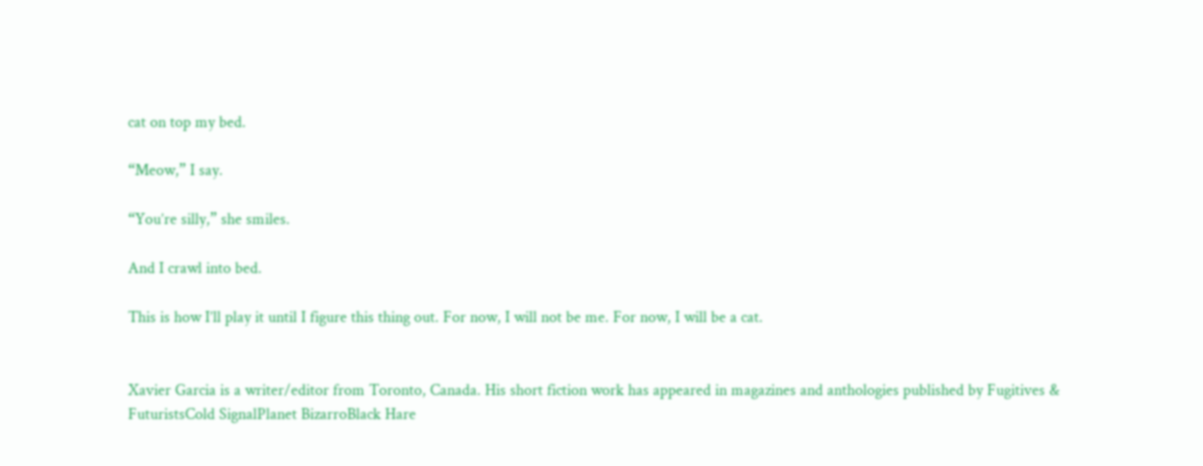cat on top my bed.

“Meow,” I say.

“You’re silly,” she smiles.

And I crawl into bed.

This is how I’ll play it until I figure this thing out. For now, I will not be me. For now, I will be a cat.


Xavier Garcia is a writer/editor from Toronto, Canada. His short fiction work has appeared in magazines and anthologies published by Fugitives & FuturistsCold SignalPlanet BizarroBlack Hare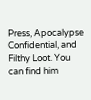Press, Apocalypse Confidential, and Filthy Loot. You can find him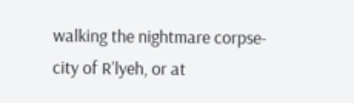walking the nightmare corpse-city of R’lyeh, or at